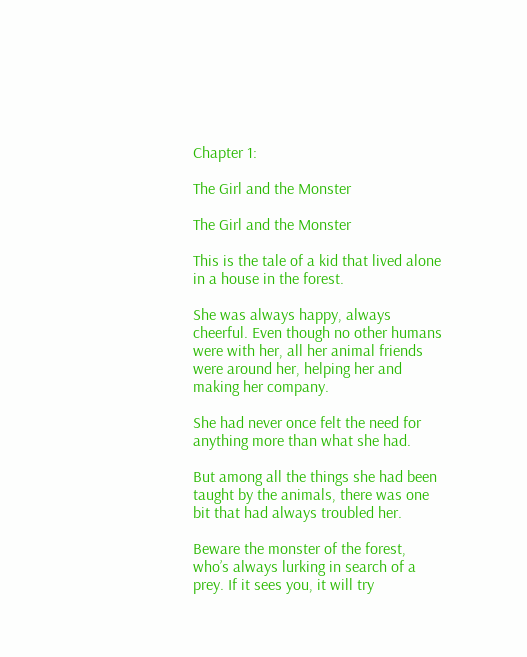Chapter 1:

The Girl and the Monster

The Girl and the Monster

This is the tale of a kid that lived alone in a house in the forest.

She was always happy, always cheerful. Even though no other humans were with her, all her animal friends were around her, helping her and making her company.

She had never once felt the need for anything more than what she had.

But among all the things she had been taught by the animals, there was one bit that had always troubled her.

Beware the monster of the forest, who’s always lurking in search of a prey. If it sees you, it will try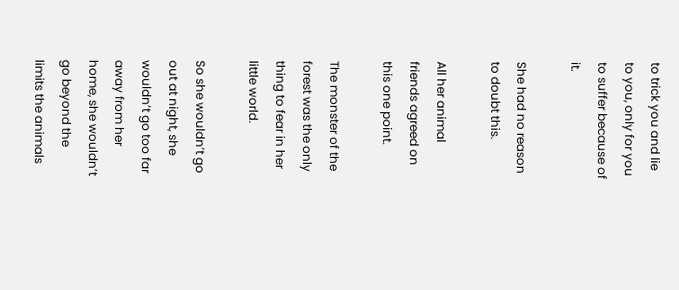to trick you and lie to you, only for you to suffer because of it.

She had no reason to doubt this.

All her animal friends agreed on this one point.

The monster of the forest was the only thing to fear in her little world.

So she wouldn’t go out at night, she wouldn’t go too far away from her home, she wouldn’t go beyond the limits the animals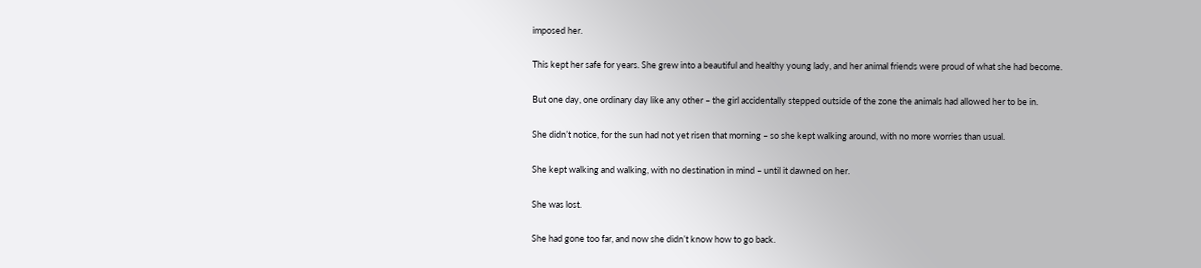imposed her.

This kept her safe for years. She grew into a beautiful and healthy young lady, and her animal friends were proud of what she had become.

But one day, one ordinary day like any other – the girl accidentally stepped outside of the zone the animals had allowed her to be in.

She didn’t notice, for the sun had not yet risen that morning – so she kept walking around, with no more worries than usual.

She kept walking and walking, with no destination in mind – until it dawned on her.

She was lost.

She had gone too far, and now she didn’t know how to go back.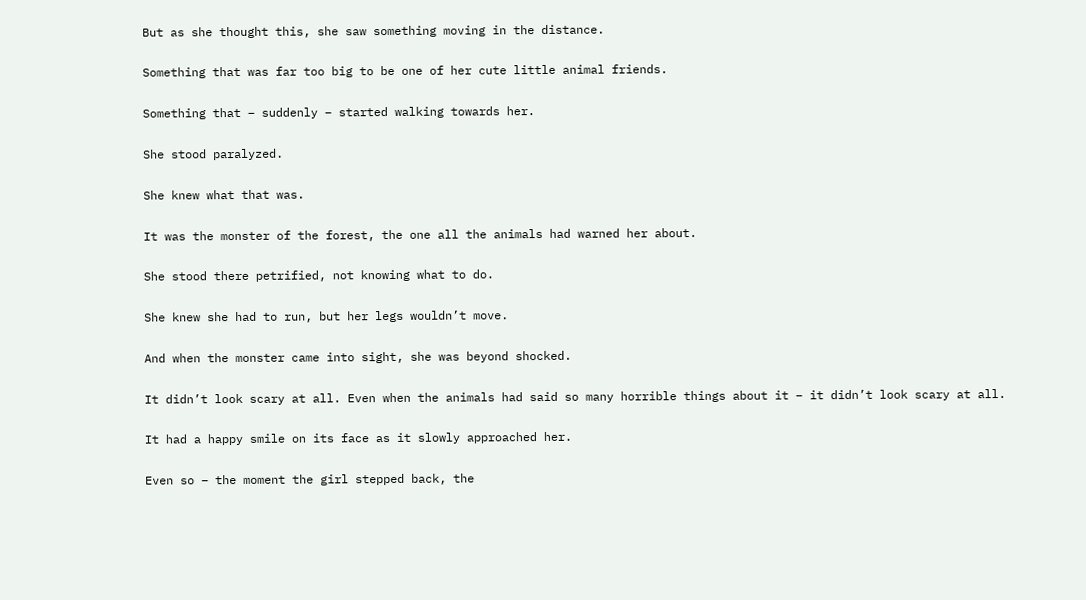But as she thought this, she saw something moving in the distance.

Something that was far too big to be one of her cute little animal friends.

Something that – suddenly – started walking towards her.

She stood paralyzed.

She knew what that was.

It was the monster of the forest, the one all the animals had warned her about.

She stood there petrified, not knowing what to do.

She knew she had to run, but her legs wouldn’t move.

And when the monster came into sight, she was beyond shocked.

It didn’t look scary at all. Even when the animals had said so many horrible things about it – it didn’t look scary at all.

It had a happy smile on its face as it slowly approached her.

Even so – the moment the girl stepped back, the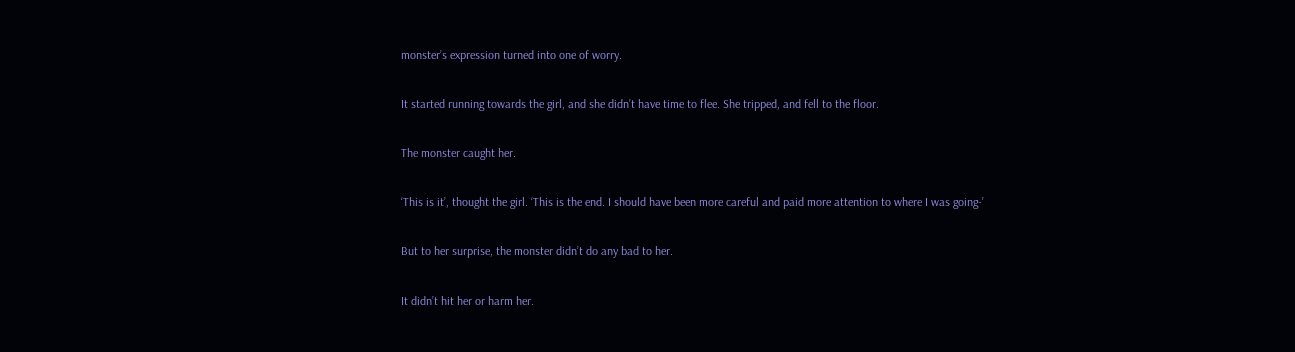monster’s expression turned into one of worry.

It started running towards the girl, and she didn’t have time to flee. She tripped, and fell to the floor.

The monster caught her.

‘This is it’, thought the girl. ‘This is the end. I should have been more careful and paid more attention to where I was going-’

But to her surprise, the monster didn’t do any bad to her.

It didn’t hit her or harm her.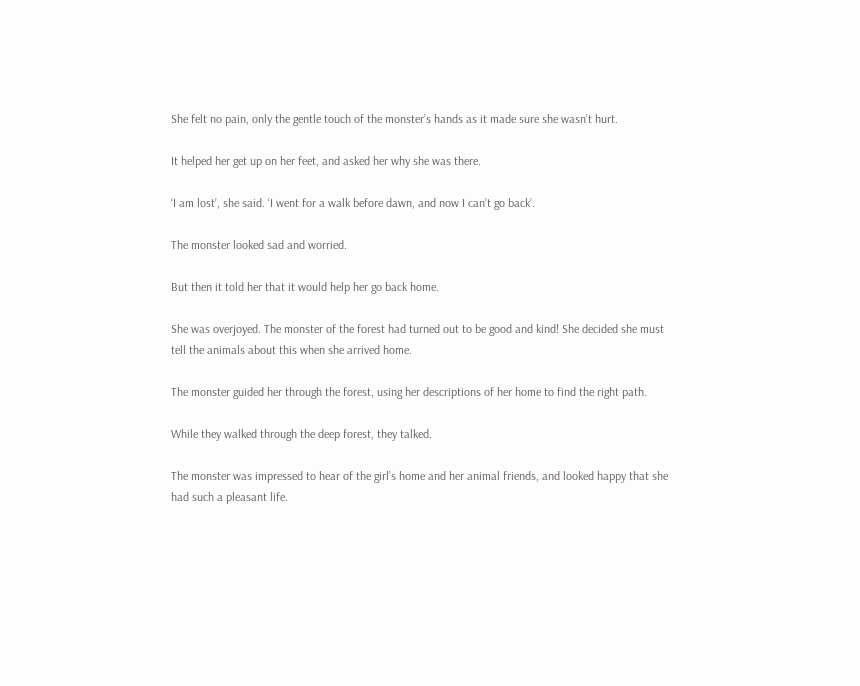She felt no pain, only the gentle touch of the monster’s hands as it made sure she wasn’t hurt.

It helped her get up on her feet, and asked her why she was there.

‘I am lost’, she said. ‘I went for a walk before dawn, and now I can’t go back’.

The monster looked sad and worried.

But then it told her that it would help her go back home.

She was overjoyed. The monster of the forest had turned out to be good and kind! She decided she must tell the animals about this when she arrived home.

The monster guided her through the forest, using her descriptions of her home to find the right path.

While they walked through the deep forest, they talked.

The monster was impressed to hear of the girl’s home and her animal friends, and looked happy that she had such a pleasant life.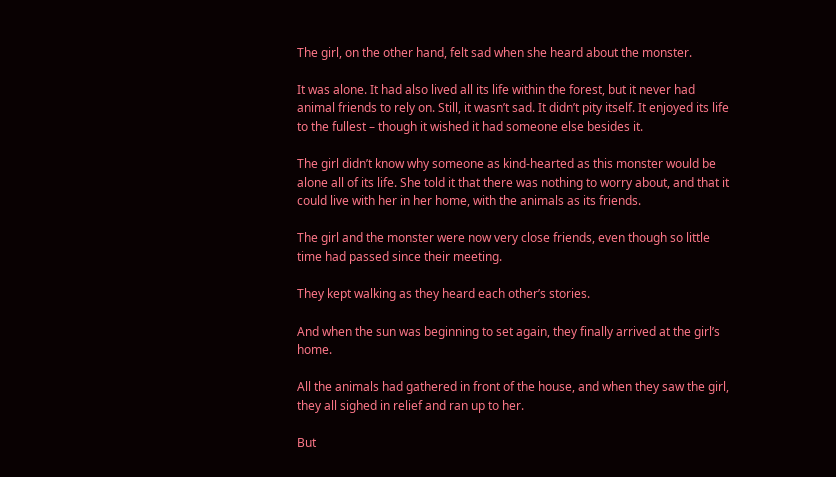The girl, on the other hand, felt sad when she heard about the monster.

It was alone. It had also lived all its life within the forest, but it never had animal friends to rely on. Still, it wasn’t sad. It didn’t pity itself. It enjoyed its life to the fullest – though it wished it had someone else besides it.

The girl didn’t know why someone as kind-hearted as this monster would be alone all of its life. She told it that there was nothing to worry about, and that it could live with her in her home, with the animals as its friends.

The girl and the monster were now very close friends, even though so little time had passed since their meeting.

They kept walking as they heard each other’s stories.

And when the sun was beginning to set again, they finally arrived at the girl’s home.

All the animals had gathered in front of the house, and when they saw the girl, they all sighed in relief and ran up to her.

But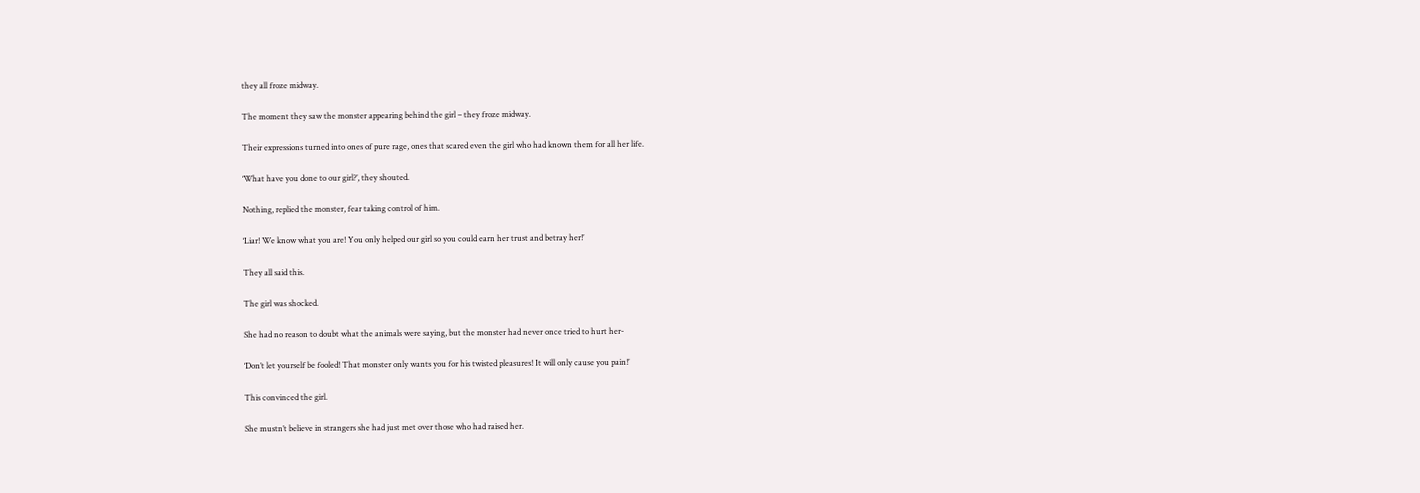they all froze midway.

The moment they saw the monster appearing behind the girl – they froze midway.

Their expressions turned into ones of pure rage, ones that scared even the girl who had known them for all her life.

‘What have you done to our girl?’, they shouted.

Nothing, replied the monster, fear taking control of him.

‘Liar! We know what you are! You only helped our girl so you could earn her trust and betray her!’

They all said this.

The girl was shocked.

She had no reason to doubt what the animals were saying, but the monster had never once tried to hurt her-

‘Don’t let yourself be fooled! That monster only wants you for his twisted pleasures! It will only cause you pain!’

This convinced the girl.

She mustn’t believe in strangers she had just met over those who had raised her.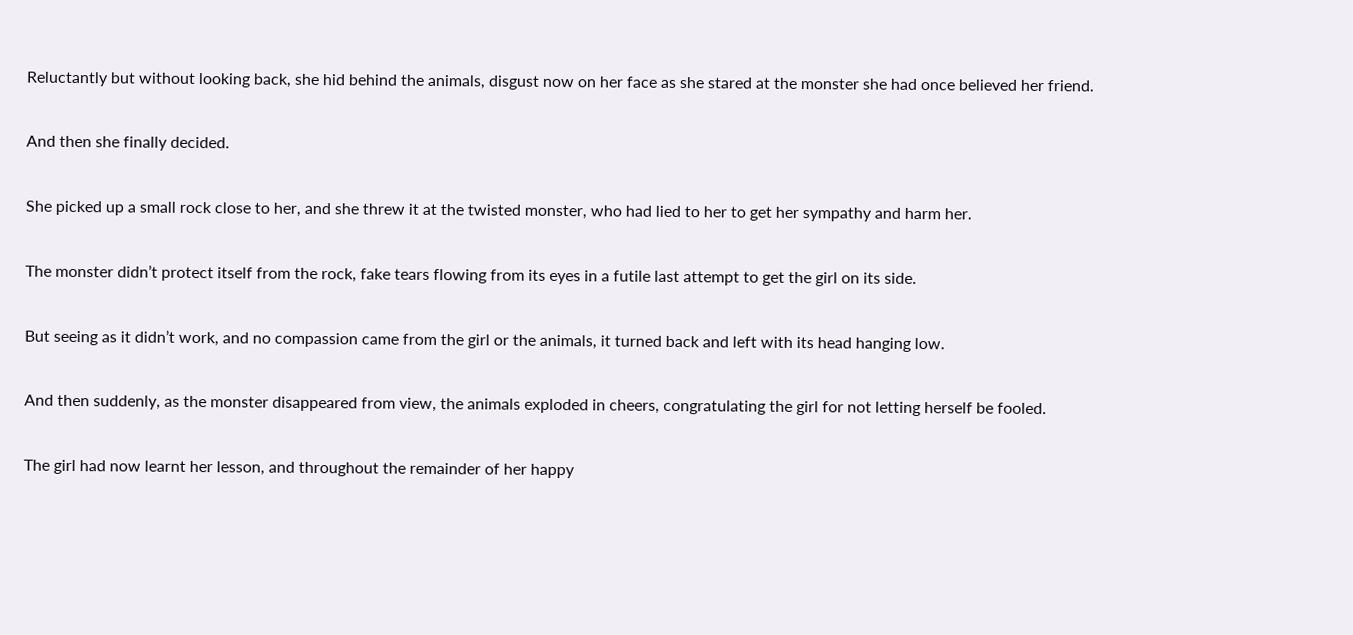Reluctantly but without looking back, she hid behind the animals, disgust now on her face as she stared at the monster she had once believed her friend.

And then she finally decided.

She picked up a small rock close to her, and she threw it at the twisted monster, who had lied to her to get her sympathy and harm her.

The monster didn’t protect itself from the rock, fake tears flowing from its eyes in a futile last attempt to get the girl on its side.

But seeing as it didn’t work, and no compassion came from the girl or the animals, it turned back and left with its head hanging low.

And then suddenly, as the monster disappeared from view, the animals exploded in cheers, congratulating the girl for not letting herself be fooled.

The girl had now learnt her lesson, and throughout the remainder of her happy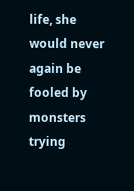life, she would never again be fooled by monsters trying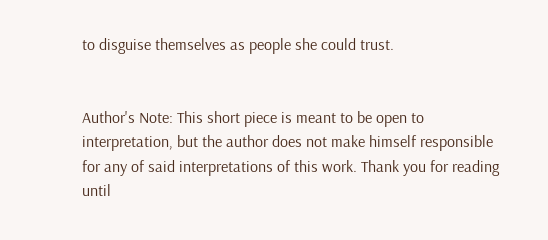to disguise themselves as people she could trust.


Author's Note: This short piece is meant to be open to interpretation, but the author does not make himself responsible for any of said interpretations of this work. Thank you for reading until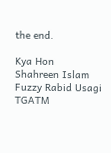the end.

Kya Hon
Shahreen Islam
Fuzzy Rabid Usagi
TGATM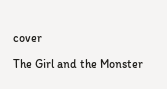cover

The Girl and the Monster